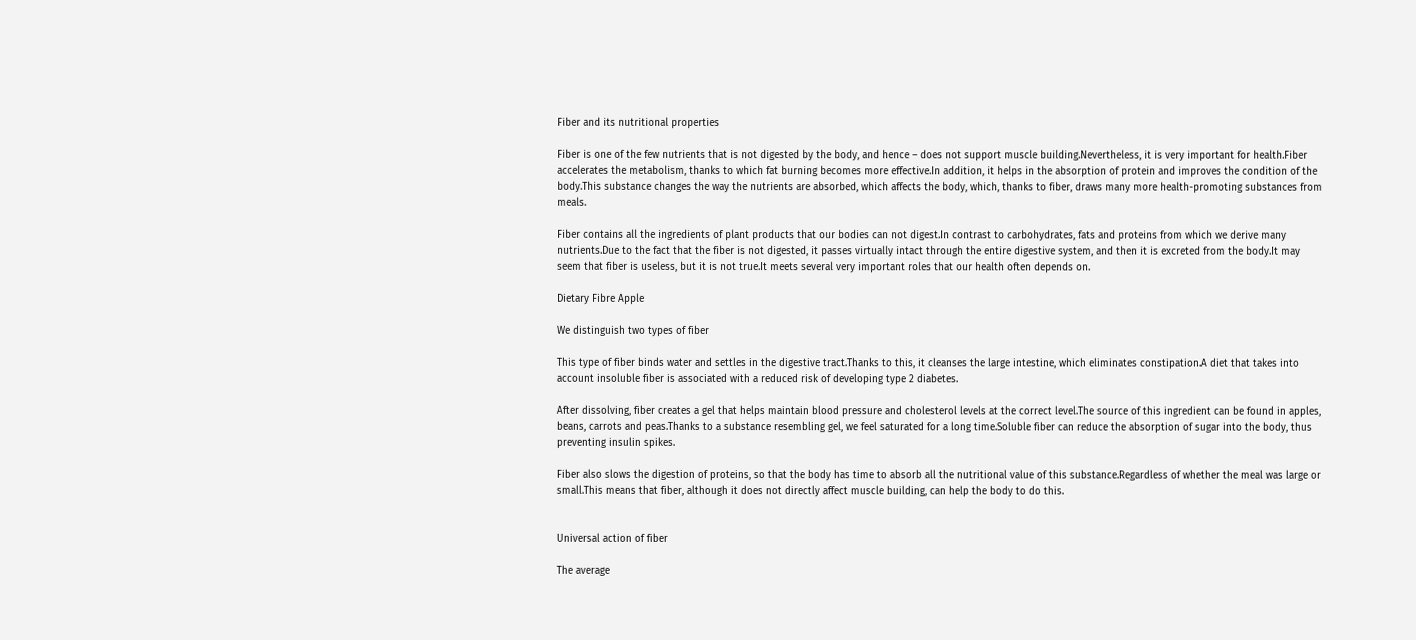Fiber and its nutritional properties

Fiber is one of the few nutrients that is not digested by the body, and hence – does not support muscle building.Nevertheless, it is very important for health.Fiber accelerates the metabolism, thanks to which fat burning becomes more effective.In addition, it helps in the absorption of protein and improves the condition of the body.This substance changes the way the nutrients are absorbed, which affects the body, which, thanks to fiber, draws many more health-promoting substances from meals.

Fiber contains all the ingredients of plant products that our bodies can not digest.In contrast to carbohydrates, fats and proteins from which we derive many nutrients.Due to the fact that the fiber is not digested, it passes virtually intact through the entire digestive system, and then it is excreted from the body.It may seem that fiber is useless, but it is not true.It meets several very important roles that our health often depends on.

Dietary Fibre Apple

We distinguish two types of fiber

This type of fiber binds water and settles in the digestive tract.Thanks to this, it cleanses the large intestine, which eliminates constipation.A diet that takes into account insoluble fiber is associated with a reduced risk of developing type 2 diabetes.

After dissolving, fiber creates a gel that helps maintain blood pressure and cholesterol levels at the correct level.The source of this ingredient can be found in apples, beans, carrots and peas.Thanks to a substance resembling gel, we feel saturated for a long time.Soluble fiber can reduce the absorption of sugar into the body, thus preventing insulin spikes.

Fiber also slows the digestion of proteins, so that the body has time to absorb all the nutritional value of this substance.Regardless of whether the meal was large or small.This means that fiber, although it does not directly affect muscle building, can help the body to do this.


Universal action of fiber

The average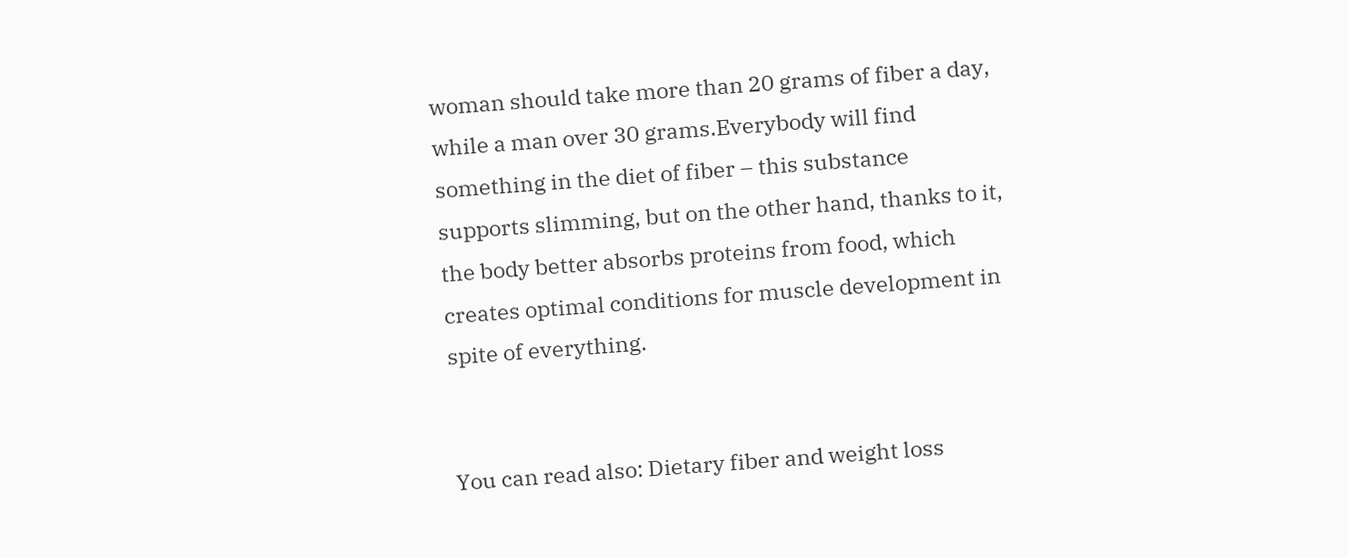woman should take more than 20 grams of fiber a day, while a man over 30 grams.Everybody will find something in the diet of fiber – this substance supports slimming, but on the other hand, thanks to it, the body better absorbs proteins from food, which creates optimal conditions for muscle development in spite of everything.


You can read also: Dietary fiber and weight loss